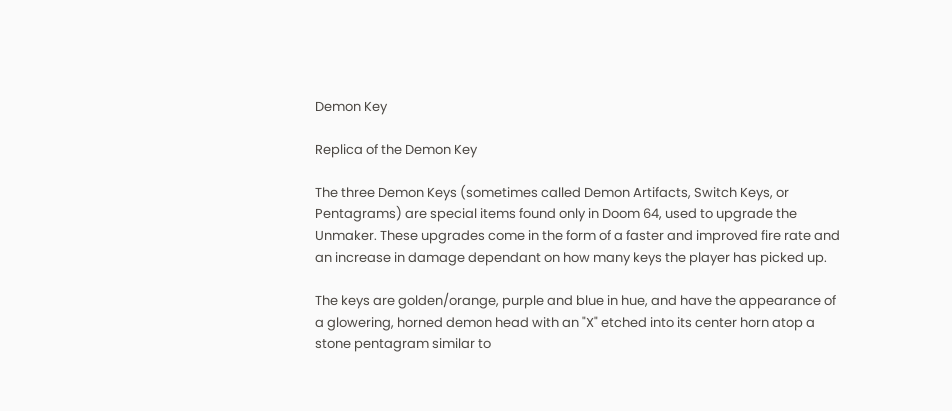Demon Key

Replica of the Demon Key

The three Demon Keys (sometimes called Demon Artifacts, Switch Keys, or Pentagrams) are special items found only in Doom 64, used to upgrade the Unmaker. These upgrades come in the form of a faster and improved fire rate and an increase in damage dependant on how many keys the player has picked up.

The keys are golden/orange, purple and blue in hue, and have the appearance of a glowering, horned demon head with an "X" etched into its center horn atop a stone pentagram similar to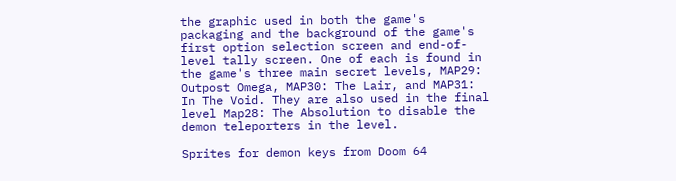the graphic used in both the game's packaging and the background of the game's first option selection screen and end-of-level tally screen. One of each is found in the game's three main secret levels, MAP29: Outpost Omega, MAP30: The Lair, and MAP31: In The Void. They are also used in the final level Map28: The Absolution to disable the demon teleporters in the level.

Sprites for demon keys from Doom 64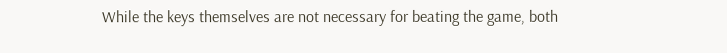While the keys themselves are not necessary for beating the game, both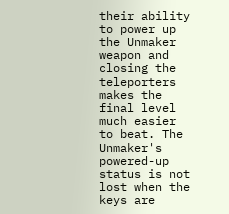their ability to power up the Unmaker weapon and closing the teleporters makes the final level much easier to beat. The Unmaker's powered-up status is not lost when the keys are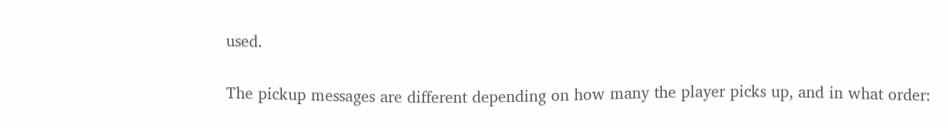used.

The pickup messages are different depending on how many the player picks up, and in what order: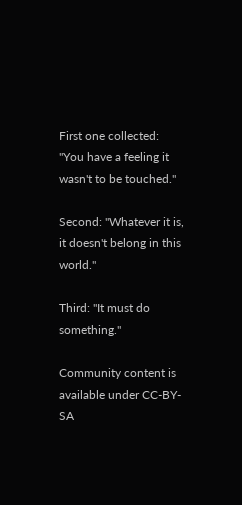First one collected: "You have a feeling it wasn't to be touched."

Second: "Whatever it is, it doesn't belong in this world."

Third: "It must do something."

Community content is available under CC-BY-SA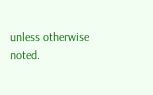unless otherwise noted.